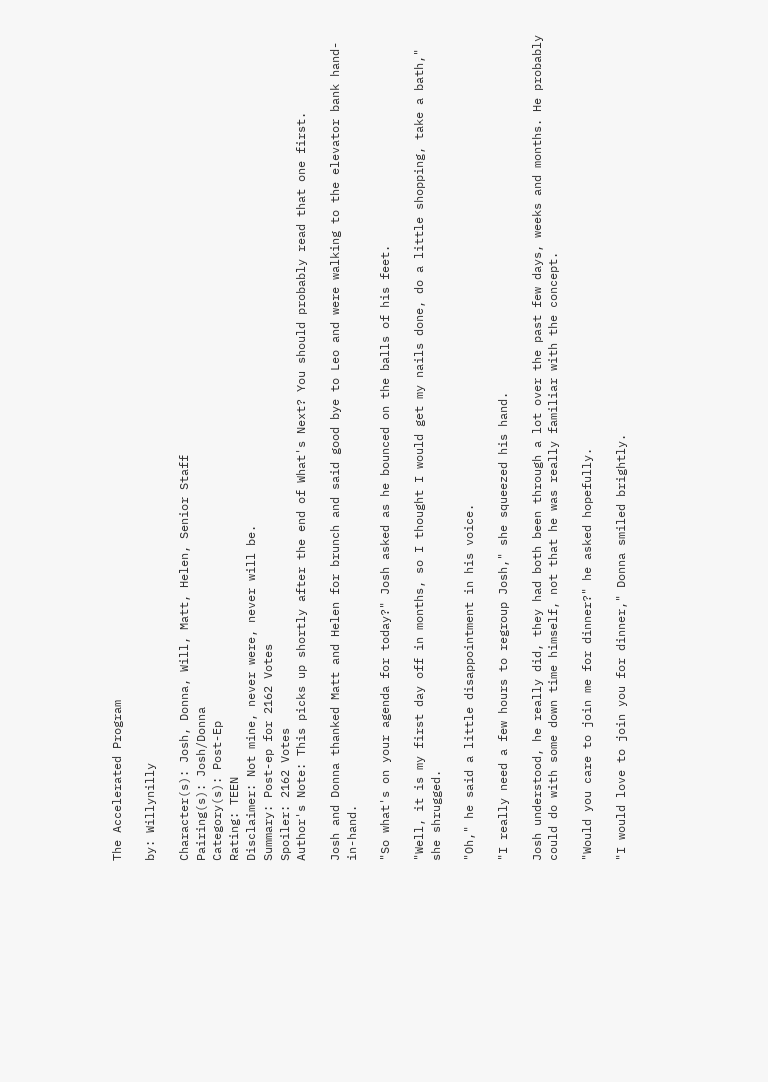The Accelerated Program

by: Willynilly

Character(s): Josh, Donna, Will, Matt, Helen, Senior Staff
Pairing(s): Josh/Donna
Category(s): Post-Ep
Rating: TEEN
Disclaimer: Not mine, never were, never will be.
Summary: Post-ep for 2162 Votes
Spoiler: 2162 Votes
Author's Note: This picks up shortly after the end of What's Next? You should probably read that one first.

Josh and Donna thanked Matt and Helen for brunch and said good bye to Leo and were walking to the elevator bank hand-in-hand.

"So what's on your agenda for today?" Josh asked as he bounced on the balls of his feet.

"Well, it is my first day off in months, so I thought I would get my nails done, do a little shopping, take a bath," she shrugged.

"Oh," he said a little disappointment in his voice.

"I really need a few hours to regroup Josh," she squeezed his hand.

Josh understood, he really did, they had both been through a lot over the past few days, weeks and months. He probably could do with some down time himself, not that he was really familiar with the concept.

"Would you care to join me for dinner?" he asked hopefully.

"I would love to join you for dinner," Donna smiled brightly.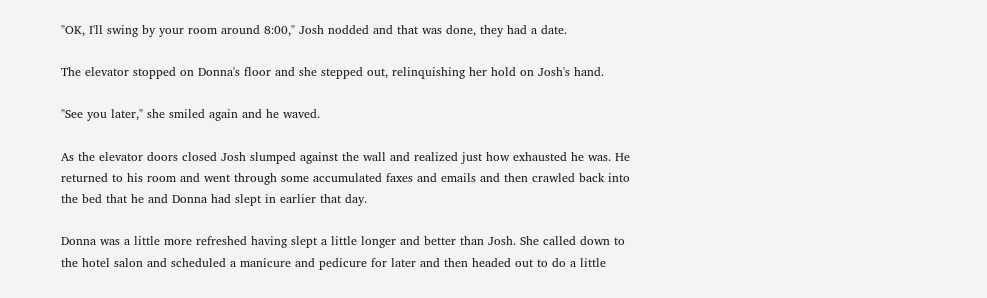"OK, I'll swing by your room around 8:00," Josh nodded and that was done, they had a date.

The elevator stopped on Donna's floor and she stepped out, relinquishing her hold on Josh's hand.

"See you later," she smiled again and he waved.

As the elevator doors closed Josh slumped against the wall and realized just how exhausted he was. He returned to his room and went through some accumulated faxes and emails and then crawled back into the bed that he and Donna had slept in earlier that day.

Donna was a little more refreshed having slept a little longer and better than Josh. She called down to the hotel salon and scheduled a manicure and pedicure for later and then headed out to do a little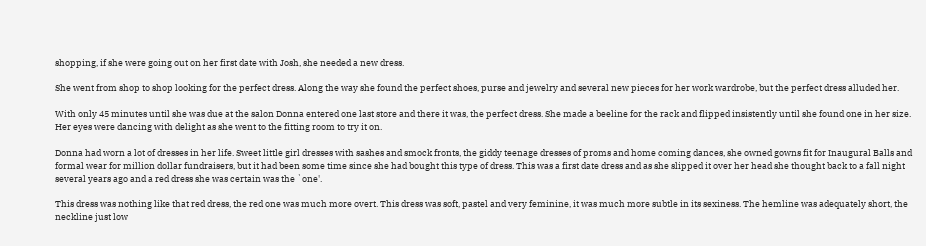shopping, if she were going out on her first date with Josh, she needed a new dress.

She went from shop to shop looking for the perfect dress. Along the way she found the perfect shoes, purse and jewelry and several new pieces for her work wardrobe, but the perfect dress alluded her.

With only 45 minutes until she was due at the salon Donna entered one last store and there it was, the perfect dress. She made a beeline for the rack and flipped insistently until she found one in her size. Her eyes were dancing with delight as she went to the fitting room to try it on.

Donna had worn a lot of dresses in her life. Sweet little girl dresses with sashes and smock fronts, the giddy teenage dresses of proms and home coming dances, she owned gowns fit for Inaugural Balls and formal wear for million dollar fundraisers, but it had been some time since she had bought this type of dress. This was a first date dress and as she slipped it over her head she thought back to a fall night several years ago and a red dress she was certain was the `one'.

This dress was nothing like that red dress, the red one was much more overt. This dress was soft, pastel and very feminine, it was much more subtle in its sexiness. The hemline was adequately short, the neckline just low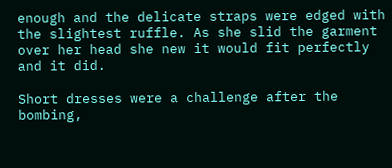enough and the delicate straps were edged with the slightest ruffle. As she slid the garment over her head she new it would fit perfectly and it did.

Short dresses were a challenge after the bombing,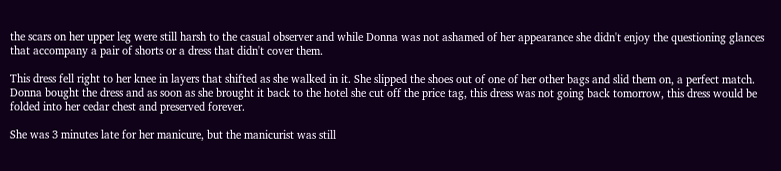the scars on her upper leg were still harsh to the casual observer and while Donna was not ashamed of her appearance she didn't enjoy the questioning glances that accompany a pair of shorts or a dress that didn't cover them.

This dress fell right to her knee in layers that shifted as she walked in it. She slipped the shoes out of one of her other bags and slid them on, a perfect match. Donna bought the dress and as soon as she brought it back to the hotel she cut off the price tag, this dress was not going back tomorrow, this dress would be folded into her cedar chest and preserved forever.

She was 3 minutes late for her manicure, but the manicurist was still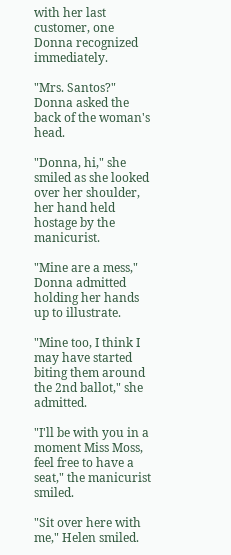with her last customer, one Donna recognized immediately.

"Mrs. Santos?" Donna asked the back of the woman's head.

"Donna, hi," she smiled as she looked over her shoulder, her hand held hostage by the manicurist.

"Mine are a mess," Donna admitted holding her hands up to illustrate.

"Mine too, I think I may have started biting them around the 2nd ballot," she admitted.

"I'll be with you in a moment Miss Moss, feel free to have a seat," the manicurist smiled.

"Sit over here with me," Helen smiled.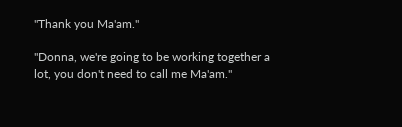"Thank you Ma'am."

"Donna, we're going to be working together a lot, you don't need to call me Ma'am."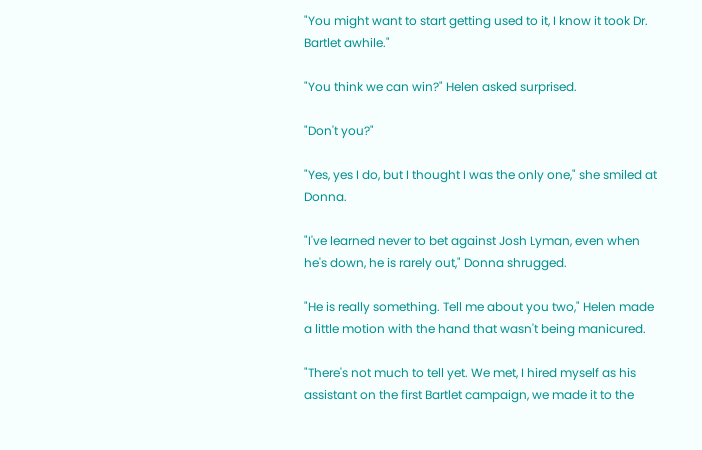"You might want to start getting used to it, I know it took Dr. Bartlet awhile."

"You think we can win?" Helen asked surprised.

"Don't you?"

"Yes, yes I do, but I thought I was the only one," she smiled at Donna.

"I've learned never to bet against Josh Lyman, even when he's down, he is rarely out," Donna shrugged.

"He is really something. Tell me about you two," Helen made a little motion with the hand that wasn't being manicured.

"There's not much to tell yet. We met, I hired myself as his assistant on the first Bartlet campaign, we made it to the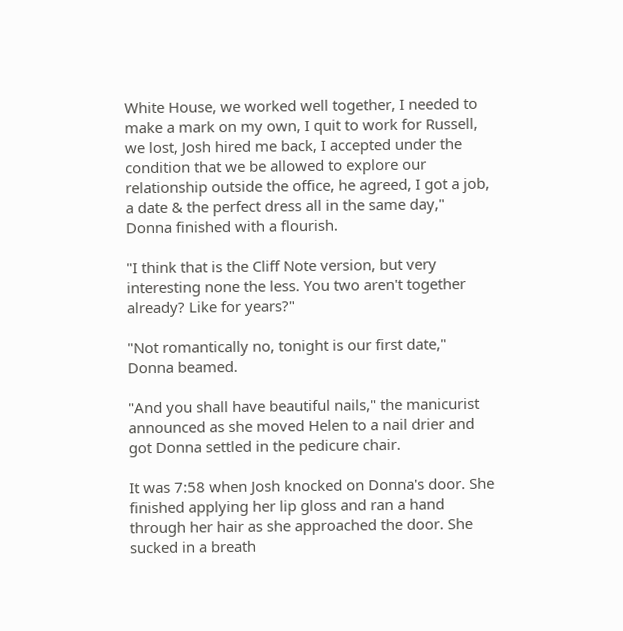White House, we worked well together, I needed to make a mark on my own, I quit to work for Russell, we lost, Josh hired me back, I accepted under the condition that we be allowed to explore our relationship outside the office, he agreed, I got a job, a date & the perfect dress all in the same day," Donna finished with a flourish.

"I think that is the Cliff Note version, but very interesting none the less. You two aren't together already? Like for years?"

"Not romantically no, tonight is our first date," Donna beamed.

"And you shall have beautiful nails," the manicurist announced as she moved Helen to a nail drier and got Donna settled in the pedicure chair.

It was 7:58 when Josh knocked on Donna's door. She finished applying her lip gloss and ran a hand through her hair as she approached the door. She sucked in a breath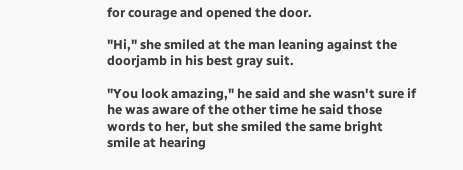for courage and opened the door.

"Hi," she smiled at the man leaning against the doorjamb in his best gray suit.

"You look amazing," he said and she wasn't sure if he was aware of the other time he said those words to her, but she smiled the same bright smile at hearing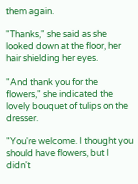them again.

"Thanks," she said as she looked down at the floor, her hair shielding her eyes.

"And thank you for the flowers," she indicated the lovely bouquet of tulips on the dresser.

"You're welcome. I thought you should have flowers, but I didn't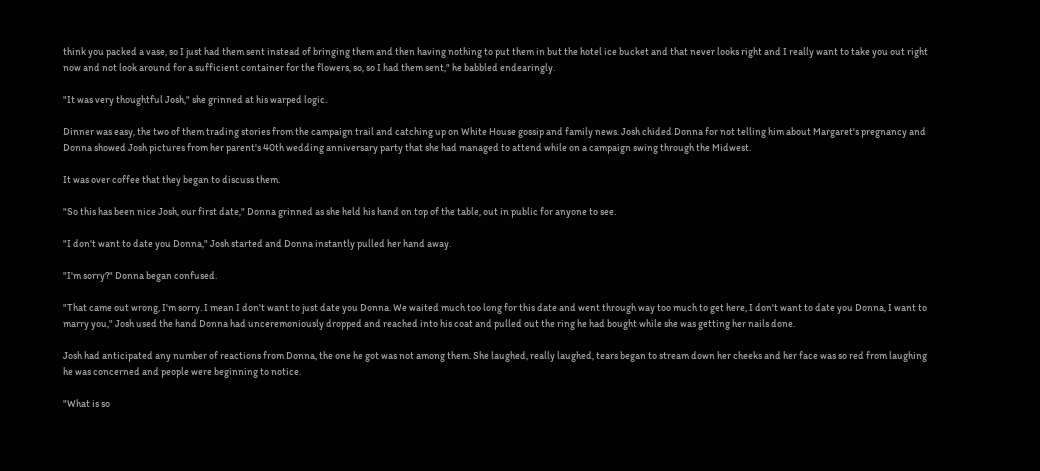think you packed a vase, so I just had them sent instead of bringing them and then having nothing to put them in but the hotel ice bucket and that never looks right and I really want to take you out right now and not look around for a sufficient container for the flowers, so, so I had them sent," he babbled endearingly.

"It was very thoughtful Josh," she grinned at his warped logic.

Dinner was easy, the two of them trading stories from the campaign trail and catching up on White House gossip and family news. Josh chided Donna for not telling him about Margaret's pregnancy and Donna showed Josh pictures from her parent's 40th wedding anniversary party that she had managed to attend while on a campaign swing through the Midwest.

It was over coffee that they began to discuss them.

"So this has been nice Josh, our first date," Donna grinned as she held his hand on top of the table, out in public for anyone to see.

"I don't want to date you Donna," Josh started and Donna instantly pulled her hand away.

"I'm sorry?" Donna began confused.

"That came out wrong, I'm sorry. I mean I don't want to just date you Donna. We waited much too long for this date and went through way too much to get here, I don't want to date you Donna, I want to marry you," Josh used the hand Donna had unceremoniously dropped and reached into his coat and pulled out the ring he had bought while she was getting her nails done.

Josh had anticipated any number of reactions from Donna, the one he got was not among them. She laughed, really laughed, tears began to stream down her cheeks and her face was so red from laughing he was concerned and people were beginning to notice.

"What is so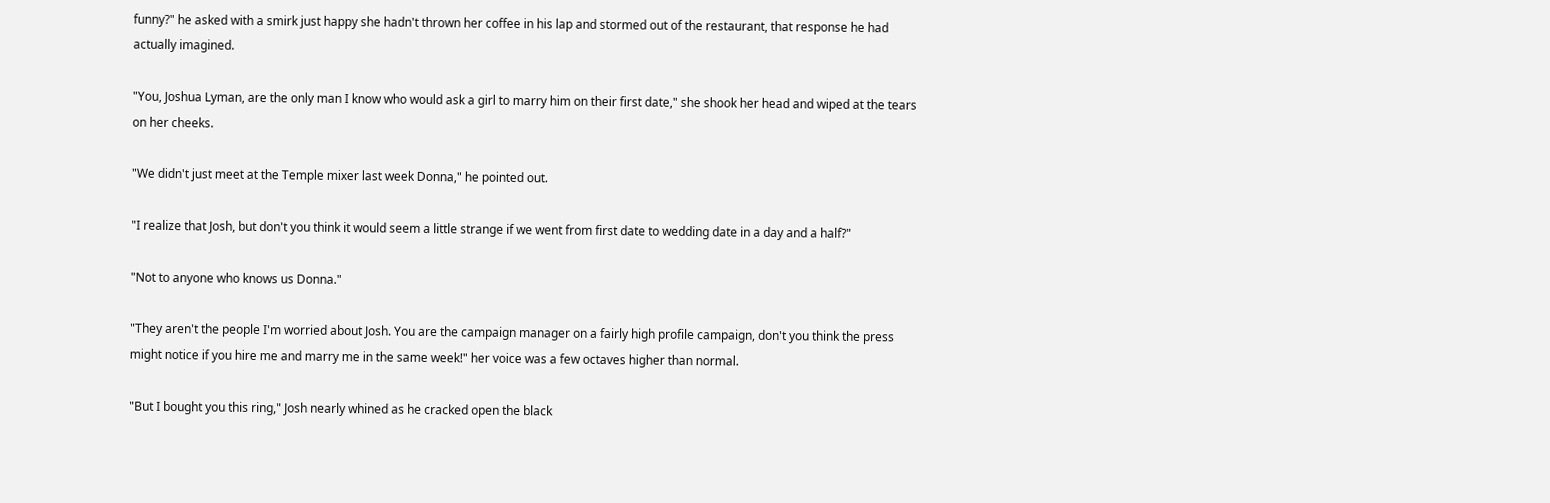funny?" he asked with a smirk just happy she hadn't thrown her coffee in his lap and stormed out of the restaurant, that response he had actually imagined.

"You, Joshua Lyman, are the only man I know who would ask a girl to marry him on their first date," she shook her head and wiped at the tears on her cheeks.

"We didn't just meet at the Temple mixer last week Donna," he pointed out.

"I realize that Josh, but don't you think it would seem a little strange if we went from first date to wedding date in a day and a half?"

"Not to anyone who knows us Donna."

"They aren't the people I'm worried about Josh. You are the campaign manager on a fairly high profile campaign, don't you think the press might notice if you hire me and marry me in the same week!" her voice was a few octaves higher than normal.

"But I bought you this ring," Josh nearly whined as he cracked open the black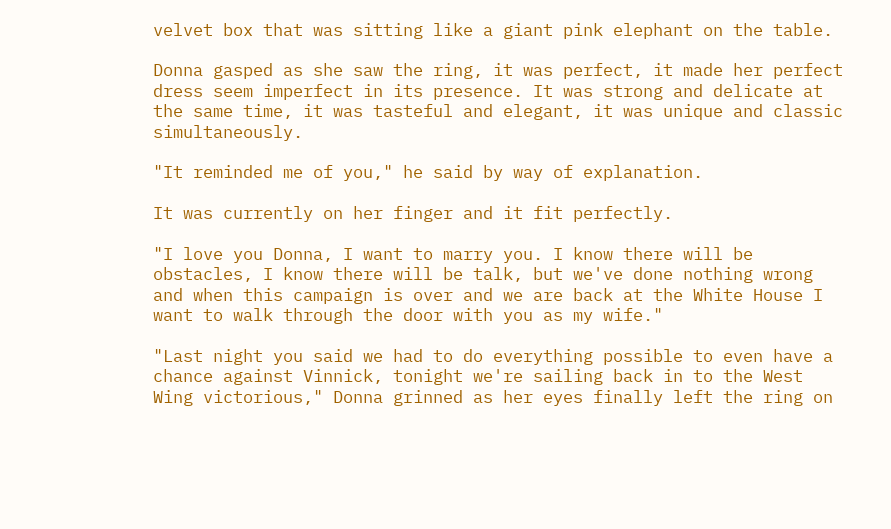velvet box that was sitting like a giant pink elephant on the table.

Donna gasped as she saw the ring, it was perfect, it made her perfect dress seem imperfect in its presence. It was strong and delicate at the same time, it was tasteful and elegant, it was unique and classic simultaneously.

"It reminded me of you," he said by way of explanation.

It was currently on her finger and it fit perfectly.

"I love you Donna, I want to marry you. I know there will be obstacles, I know there will be talk, but we've done nothing wrong and when this campaign is over and we are back at the White House I want to walk through the door with you as my wife."

"Last night you said we had to do everything possible to even have a chance against Vinnick, tonight we're sailing back in to the West Wing victorious," Donna grinned as her eyes finally left the ring on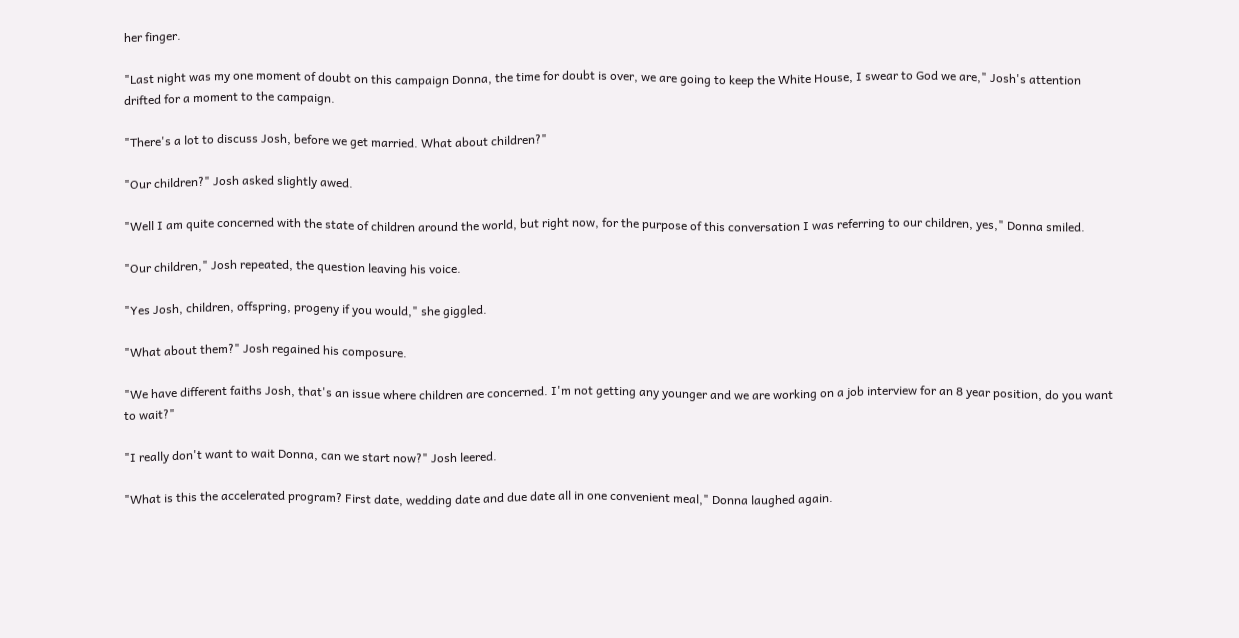her finger.

"Last night was my one moment of doubt on this campaign Donna, the time for doubt is over, we are going to keep the White House, I swear to God we are," Josh's attention drifted for a moment to the campaign.

"There's a lot to discuss Josh, before we get married. What about children?"

"Our children?" Josh asked slightly awed.

"Well I am quite concerned with the state of children around the world, but right now, for the purpose of this conversation I was referring to our children, yes," Donna smiled.

"Our children," Josh repeated, the question leaving his voice.

"Yes Josh, children, offspring, progeny if you would," she giggled.

"What about them?" Josh regained his composure.

"We have different faiths Josh, that's an issue where children are concerned. I'm not getting any younger and we are working on a job interview for an 8 year position, do you want to wait?"

"I really don't want to wait Donna, can we start now?" Josh leered.

"What is this the accelerated program? First date, wedding date and due date all in one convenient meal," Donna laughed again.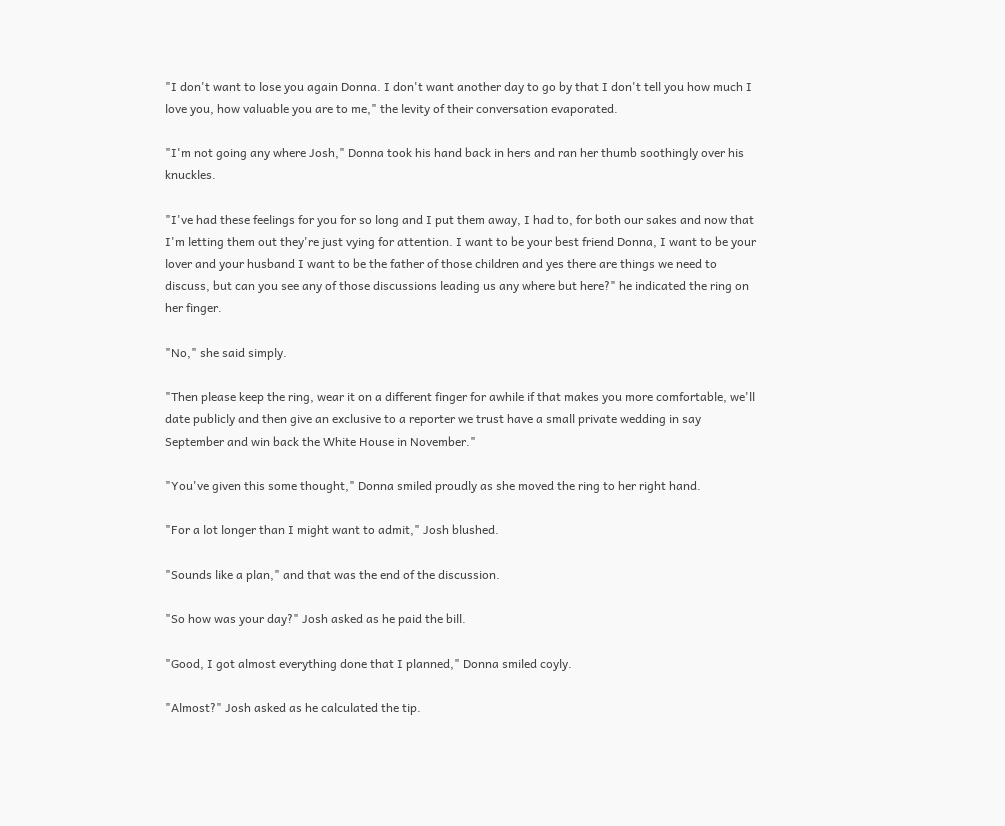"I don't want to lose you again Donna. I don't want another day to go by that I don't tell you how much I love you, how valuable you are to me," the levity of their conversation evaporated.

"I'm not going any where Josh," Donna took his hand back in hers and ran her thumb soothingly over his knuckles.

"I've had these feelings for you for so long and I put them away, I had to, for both our sakes and now that I'm letting them out they're just vying for attention. I want to be your best friend Donna, I want to be your lover and your husband I want to be the father of those children and yes there are things we need to discuss, but can you see any of those discussions leading us any where but here?" he indicated the ring on her finger.

"No," she said simply.

"Then please keep the ring, wear it on a different finger for awhile if that makes you more comfortable, we'll date publicly and then give an exclusive to a reporter we trust have a small private wedding in say September and win back the White House in November."

"You've given this some thought," Donna smiled proudly as she moved the ring to her right hand.

"For a lot longer than I might want to admit," Josh blushed.

"Sounds like a plan," and that was the end of the discussion.

"So how was your day?" Josh asked as he paid the bill.

"Good, I got almost everything done that I planned," Donna smiled coyly.

"Almost?" Josh asked as he calculated the tip.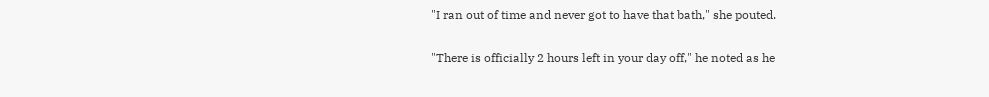"I ran out of time and never got to have that bath," she pouted.

"There is officially 2 hours left in your day off," he noted as he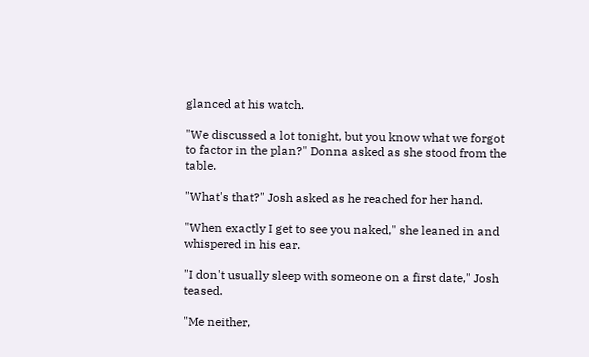glanced at his watch.

"We discussed a lot tonight, but you know what we forgot to factor in the plan?" Donna asked as she stood from the table.

"What's that?" Josh asked as he reached for her hand.

"When exactly I get to see you naked," she leaned in and whispered in his ear.

"I don't usually sleep with someone on a first date," Josh teased.

"Me neither,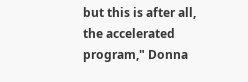but this is after all, the accelerated program," Donna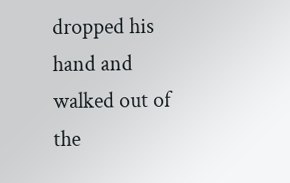dropped his hand and walked out of the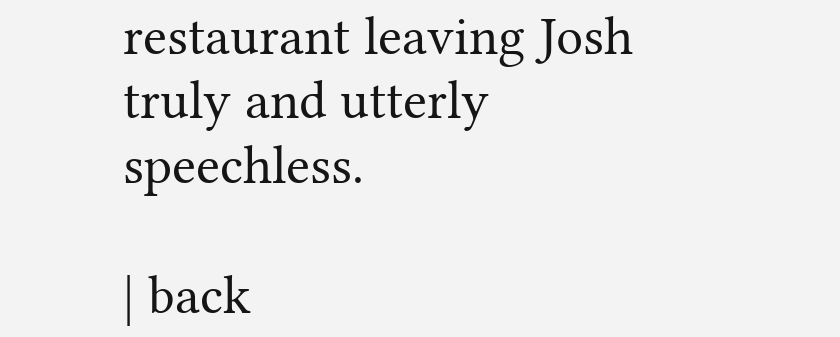restaurant leaving Josh truly and utterly speechless.

| back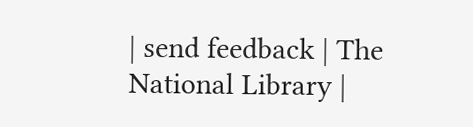| send feedback | The National Library |